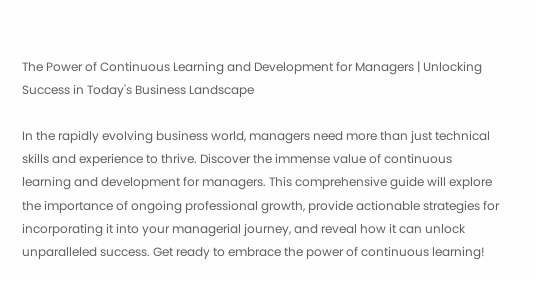The Power of Continuous Learning and Development for Managers | Unlocking Success in Today's Business Landscape

In the rapidly evolving business world, managers need more than just technical skills and experience to thrive. Discover the immense value of continuous learning and development for managers. This comprehensive guide will explore the importance of ongoing professional growth, provide actionable strategies for incorporating it into your managerial journey, and reveal how it can unlock unparalleled success. Get ready to embrace the power of continuous learning!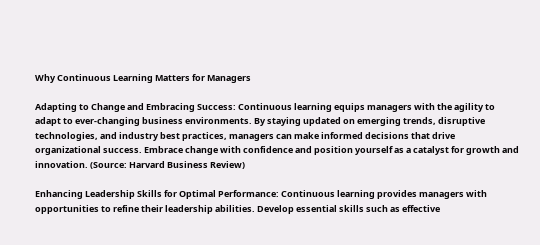Why Continuous Learning Matters for Managers

Adapting to Change and Embracing Success: Continuous learning equips managers with the agility to adapt to ever-changing business environments. By staying updated on emerging trends, disruptive technologies, and industry best practices, managers can make informed decisions that drive organizational success. Embrace change with confidence and position yourself as a catalyst for growth and innovation. (Source: Harvard Business Review)

Enhancing Leadership Skills for Optimal Performance: Continuous learning provides managers with opportunities to refine their leadership abilities. Develop essential skills such as effective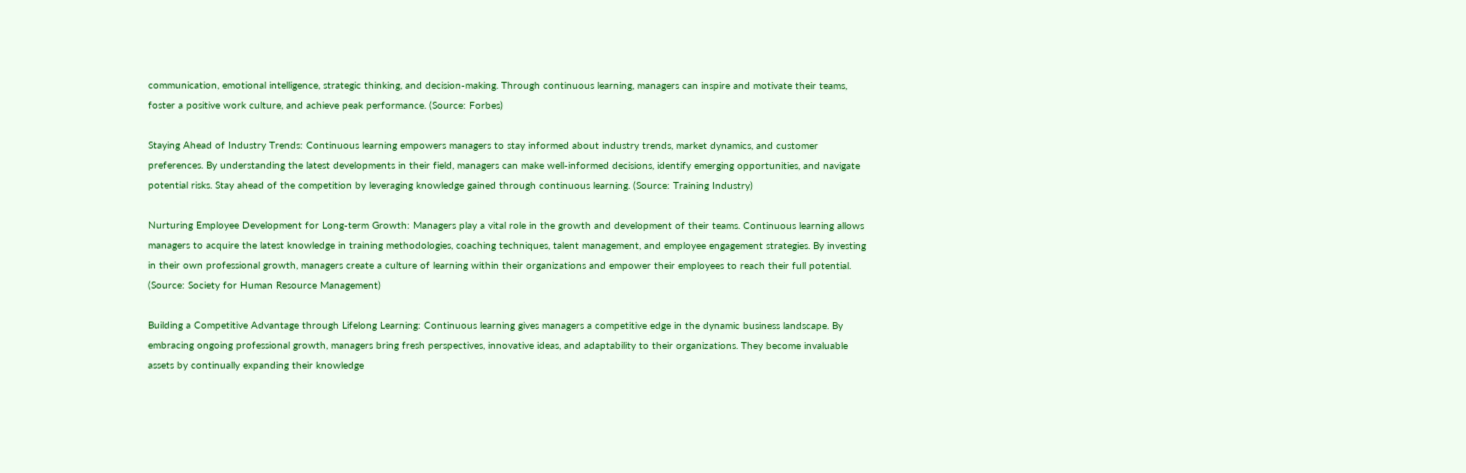communication, emotional intelligence, strategic thinking, and decision-making. Through continuous learning, managers can inspire and motivate their teams, foster a positive work culture, and achieve peak performance. (Source: Forbes)

Staying Ahead of Industry Trends: Continuous learning empowers managers to stay informed about industry trends, market dynamics, and customer preferences. By understanding the latest developments in their field, managers can make well-informed decisions, identify emerging opportunities, and navigate potential risks. Stay ahead of the competition by leveraging knowledge gained through continuous learning. (Source: Training Industry)

Nurturing Employee Development for Long-term Growth: Managers play a vital role in the growth and development of their teams. Continuous learning allows managers to acquire the latest knowledge in training methodologies, coaching techniques, talent management, and employee engagement strategies. By investing in their own professional growth, managers create a culture of learning within their organizations and empower their employees to reach their full potential. (Source: Society for Human Resource Management)

Building a Competitive Advantage through Lifelong Learning: Continuous learning gives managers a competitive edge in the dynamic business landscape. By embracing ongoing professional growth, managers bring fresh perspectives, innovative ideas, and adaptability to their organizations. They become invaluable assets by continually expanding their knowledge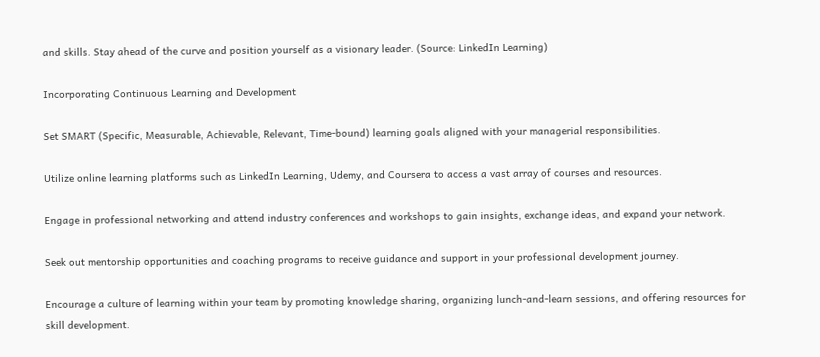and skills. Stay ahead of the curve and position yourself as a visionary leader. (Source: LinkedIn Learning)

Incorporating Continuous Learning and Development

Set SMART (Specific, Measurable, Achievable, Relevant, Time-bound) learning goals aligned with your managerial responsibilities.

Utilize online learning platforms such as LinkedIn Learning, Udemy, and Coursera to access a vast array of courses and resources.

Engage in professional networking and attend industry conferences and workshops to gain insights, exchange ideas, and expand your network.

Seek out mentorship opportunities and coaching programs to receive guidance and support in your professional development journey.

Encourage a culture of learning within your team by promoting knowledge sharing, organizing lunch-and-learn sessions, and offering resources for skill development.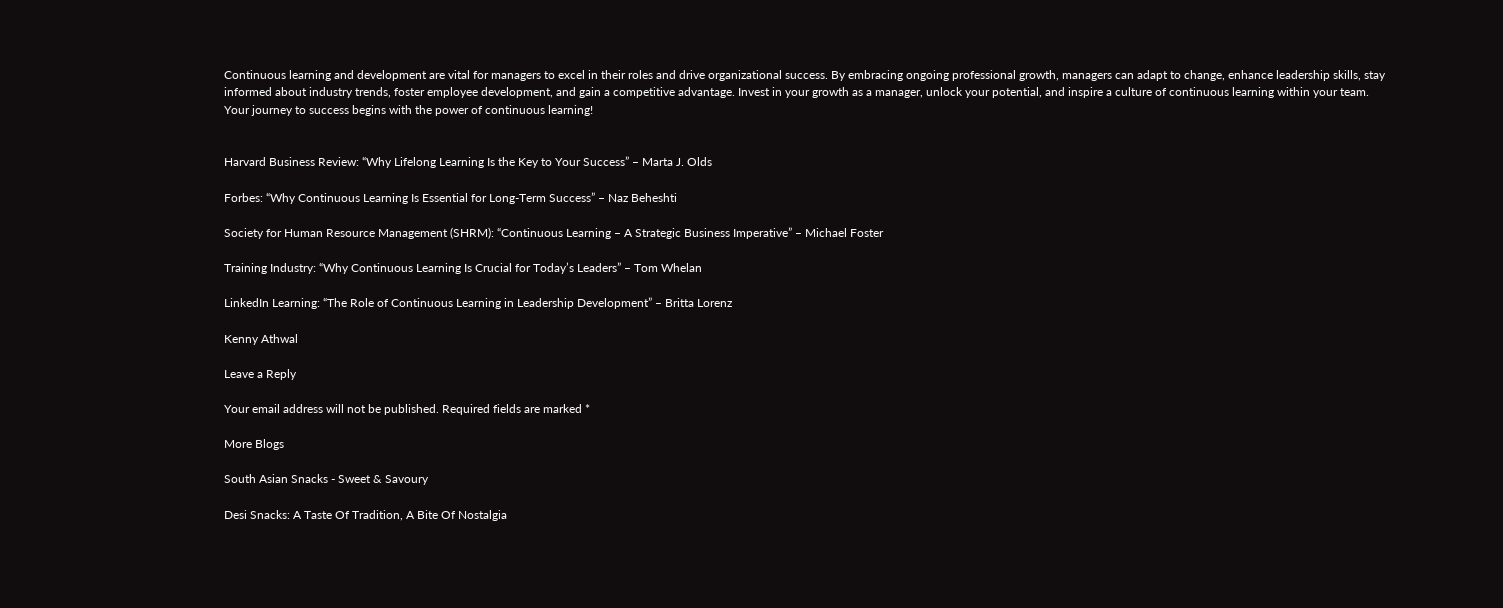Continuous learning and development are vital for managers to excel in their roles and drive organizational success. By embracing ongoing professional growth, managers can adapt to change, enhance leadership skills, stay informed about industry trends, foster employee development, and gain a competitive advantage. Invest in your growth as a manager, unlock your potential, and inspire a culture of continuous learning within your team. Your journey to success begins with the power of continuous learning!


Harvard Business Review: “Why Lifelong Learning Is the Key to Your Success” – Marta J. Olds

Forbes: “Why Continuous Learning Is Essential for Long-Term Success” – Naz Beheshti

Society for Human Resource Management (SHRM): “Continuous Learning – A Strategic Business Imperative” – Michael Foster

Training Industry: “Why Continuous Learning Is Crucial for Today’s Leaders” – Tom Whelan

LinkedIn Learning: “The Role of Continuous Learning in Leadership Development” – Britta Lorenz

Kenny Athwal

Leave a Reply

Your email address will not be published. Required fields are marked *

More Blogs

South Asian Snacks - Sweet & Savoury

Desi Snacks: A Taste Of Tradition, A Bite Of Nostalgia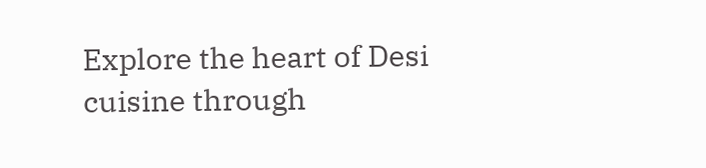Explore the heart of Desi cuisine through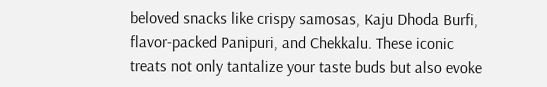beloved snacks like crispy samosas, Kaju Dhoda Burfi, flavor-packed Panipuri, and Chekkalu. These iconic treats not only tantalize your taste buds but also evoke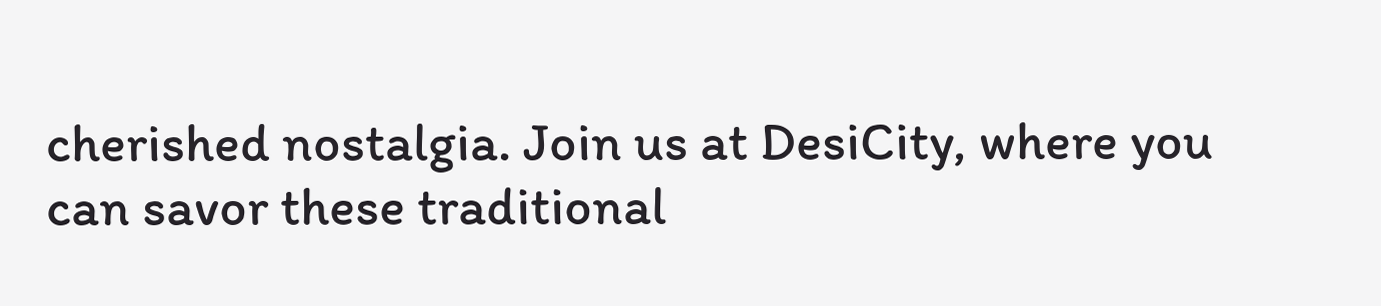cherished nostalgia. Join us at DesiCity, where you can savor these traditional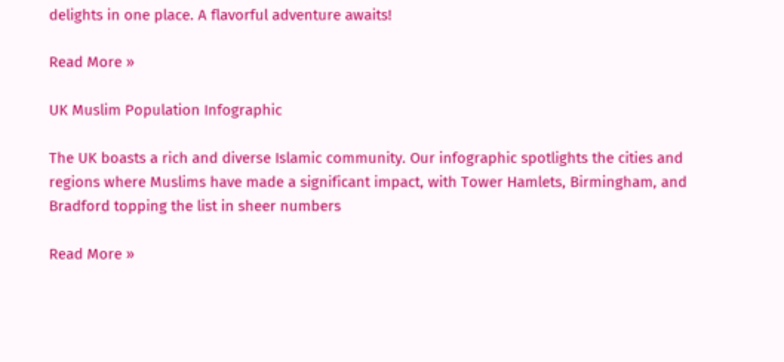delights in one place. A flavorful adventure awaits!

Read More »

UK Muslim Population Infographic

The UK boasts a rich and diverse Islamic community. Our infographic spotlights the cities and regions where Muslims have made a significant impact, with Tower Hamlets, Birmingham, and Bradford topping the list in sheer numbers

Read More »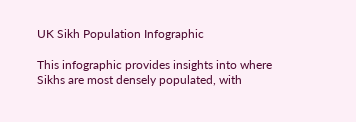UK Sikh Population Infographic

This infographic provides insights into where Sikhs are most densely populated, with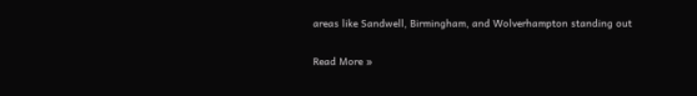areas like Sandwell, Birmingham, and Wolverhampton standing out

Read More »